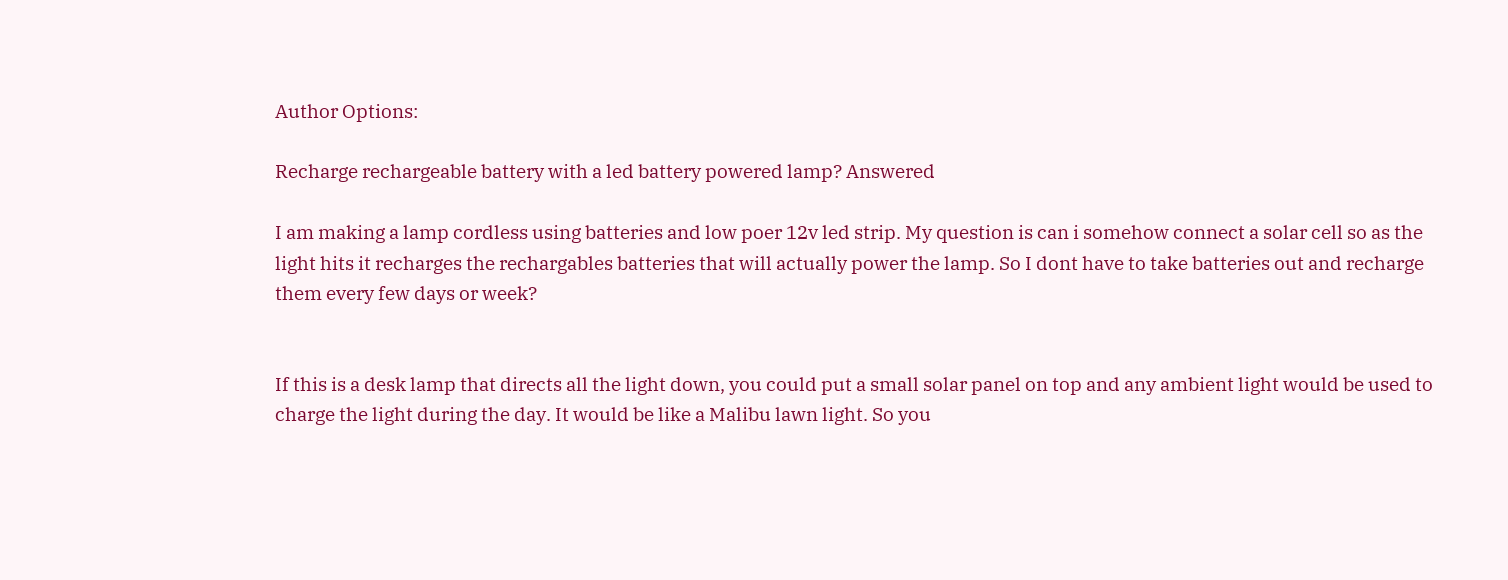Author Options:

Recharge rechargeable battery with a led battery powered lamp? Answered

I am making a lamp cordless using batteries and low poer 12v led strip. My question is can i somehow connect a solar cell so as the light hits it recharges the rechargables batteries that will actually power the lamp. So I dont have to take batteries out and recharge them every few days or week?


If this is a desk lamp that directs all the light down, you could put a small solar panel on top and any ambient light would be used to charge the light during the day. It would be like a Malibu lawn light. So you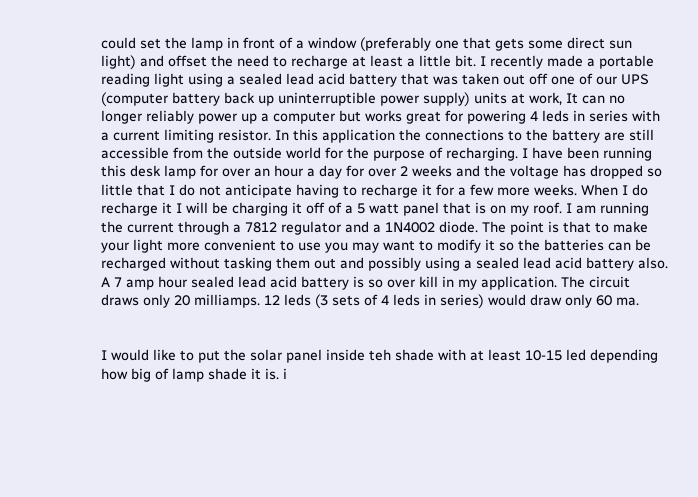could set the lamp in front of a window (preferably one that gets some direct sun light) and offset the need to recharge at least a little bit. I recently made a portable reading light using a sealed lead acid battery that was taken out off one of our UPS (computer battery back up uninterruptible power supply) units at work, It can no longer reliably power up a computer but works great for powering 4 leds in series with a current limiting resistor. In this application the connections to the battery are still accessible from the outside world for the purpose of recharging. I have been running this desk lamp for over an hour a day for over 2 weeks and the voltage has dropped so little that I do not anticipate having to recharge it for a few more weeks. When I do recharge it I will be charging it off of a 5 watt panel that is on my roof. I am running the current through a 7812 regulator and a 1N4002 diode. The point is that to make your light more convenient to use you may want to modify it so the batteries can be recharged without tasking them out and possibly using a sealed lead acid battery also. A 7 amp hour sealed lead acid battery is so over kill in my application. The circuit draws only 20 milliamps. 12 leds (3 sets of 4 leds in series) would draw only 60 ma.


I would like to put the solar panel inside teh shade with at least 10-15 led depending how big of lamp shade it is. i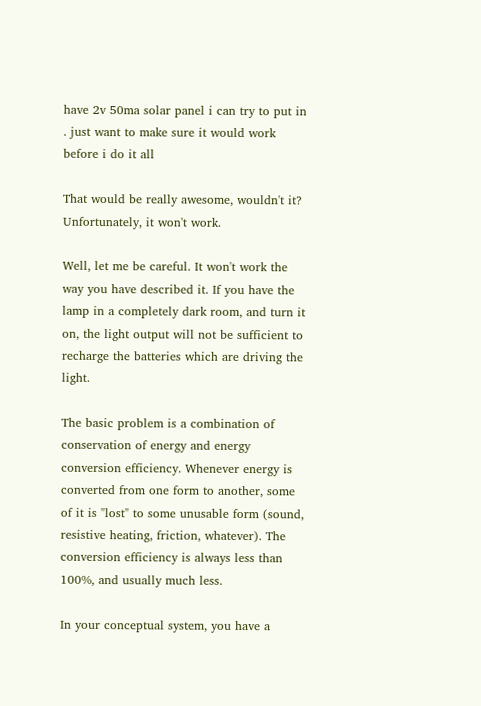have 2v 50ma solar panel i can try to put in . just want to make sure it would work before i do it all

That would be really awesome, wouldn't it? Unfortunately, it won't work.

Well, let me be careful. It won't work the way you have described it. If you have the lamp in a completely dark room, and turn it on, the light output will not be sufficient to recharge the batteries which are driving the light.

The basic problem is a combination of conservation of energy and energy conversion efficiency. Whenever energy is converted from one form to another, some of it is "lost" to some unusable form (sound, resistive heating, friction, whatever). The conversion efficiency is always less than 100%, and usually much less.

In your conceptual system, you have a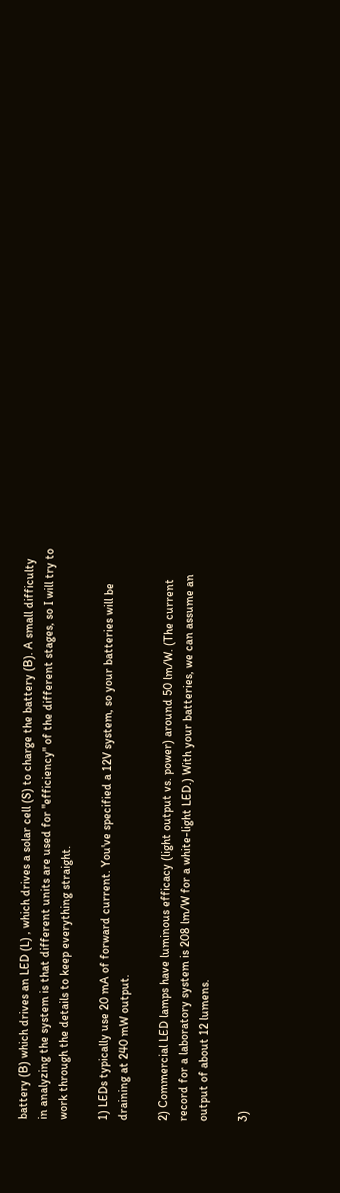battery (B) which drives an LED (L) , which drives a solar cell (S) to charge the battery (B). A small difficulty in analyzing the system is that different units are used for "efficiency" of the different stages, so I will try to work through the details to keep everything straight.

1) LEDs typically use 20 mA of forward current. You've specified a 12V system, so your batteries will be draining at 240 mW output.

2) Commercial LED lamps have luminous efficacy (light output vs. power) around 50 lm/W. (The current record for a laboratory system is 208 lm/W for a white-light LED.) With your batteries, we can assume an output of about 12 lumens.

3)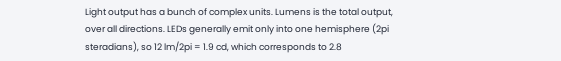Light output has a bunch of complex units. Lumens is the total output, over all directions. LEDs generally emit only into one hemisphere (2pi steradians), so 12 lm/2pi = 1.9 cd, which corresponds to 2.8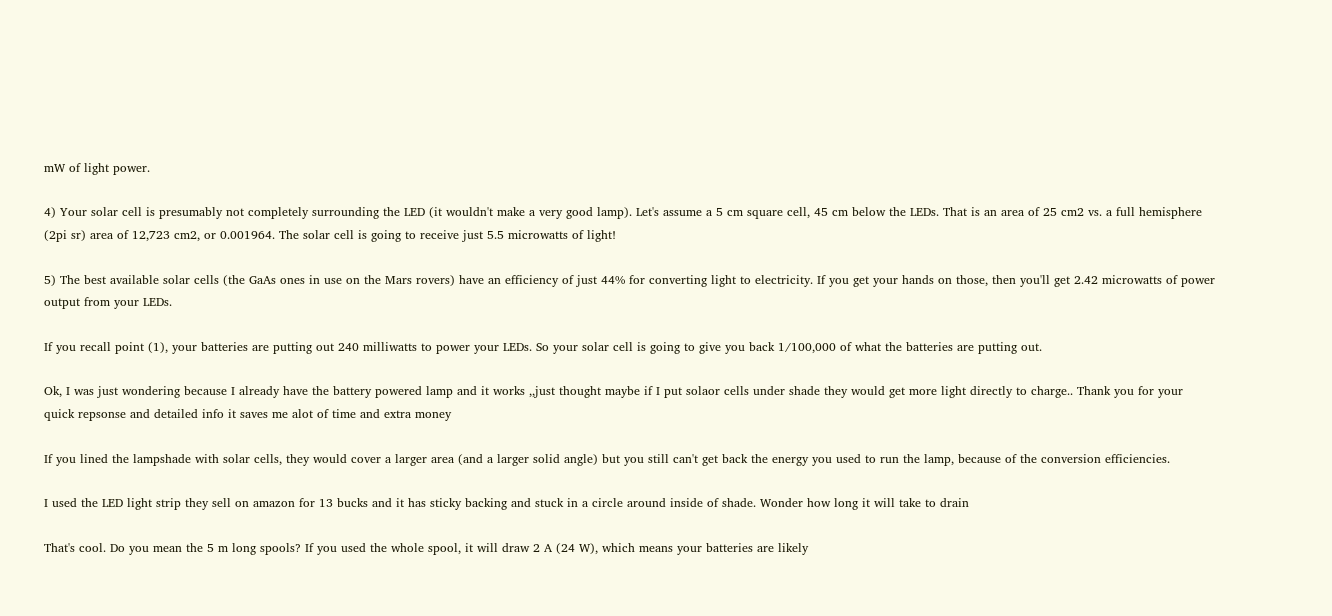mW of light power.

4) Your solar cell is presumably not completely surrounding the LED (it wouldn't make a very good lamp). Let's assume a 5 cm square cell, 45 cm below the LEDs. That is an area of 25 cm2 vs. a full hemisphere (2pi sr) area of 12,723 cm2, or 0.001964. The solar cell is going to receive just 5.5 microwatts of light!

5) The best available solar cells (the GaAs ones in use on the Mars rovers) have an efficiency of just 44% for converting light to electricity. If you get your hands on those, then you'll get 2.42 microwatts of power output from your LEDs.

If you recall point (1), your batteries are putting out 240 milliwatts to power your LEDs. So your solar cell is going to give you back 1/100,000 of what the batteries are putting out.

Ok, I was just wondering because I already have the battery powered lamp and it works ,,just thought maybe if I put solaor cells under shade they would get more light directly to charge.. Thank you for your quick repsonse and detailed info it saves me alot of time and extra money

If you lined the lampshade with solar cells, they would cover a larger area (and a larger solid angle) but you still can't get back the energy you used to run the lamp, because of the conversion efficiencies.

I used the LED light strip they sell on amazon for 13 bucks and it has sticky backing and stuck in a circle around inside of shade. Wonder how long it will take to drain

That's cool. Do you mean the 5 m long spools? If you used the whole spool, it will draw 2 A (24 W), which means your batteries are likely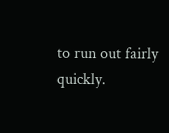to run out fairly quickly.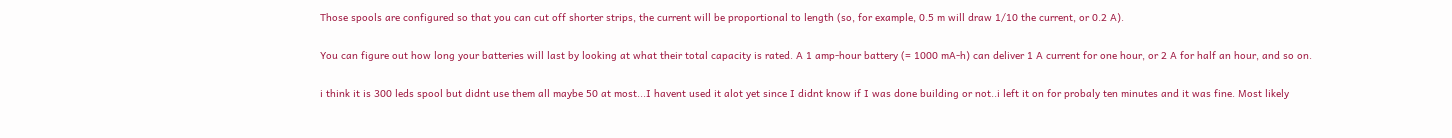Those spools are configured so that you can cut off shorter strips, the current will be proportional to length (so, for example, 0.5 m will draw 1/10 the current, or 0.2 A).

You can figure out how long your batteries will last by looking at what their total capacity is rated. A 1 amp-hour battery (= 1000 mA-h) can deliver 1 A current for one hour, or 2 A for half an hour, and so on.

i think it is 300 leds spool but didnt use them all maybe 50 at most...I havent used it alot yet since I didnt know if I was done building or not..i left it on for probaly ten minutes and it was fine. Most likely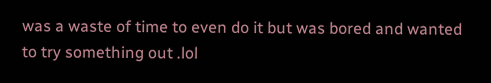was a waste of time to even do it but was bored and wanted to try something out .lol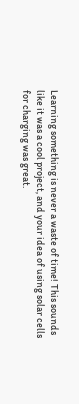Learning something is never a waste of time! This sounds like it was a cool project, and your idea of using solar cells for charging was great.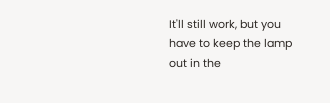It'll still work, but you have to keep the lamp out in the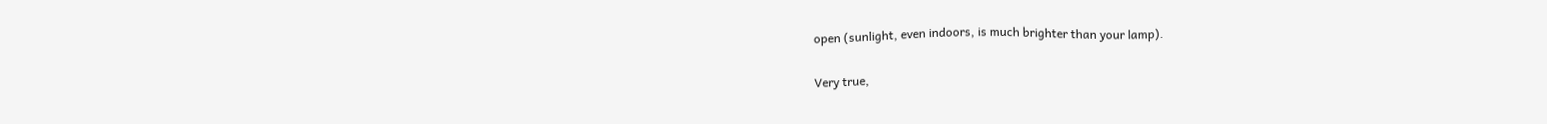open (sunlight, even indoors, is much brighter than your lamp).

Very true,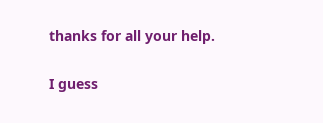thanks for all your help.

I guess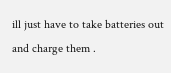ill just have to take batteries out and charge them .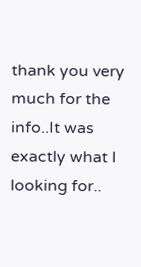thank you very much for the info..It was exactly what I looking for..